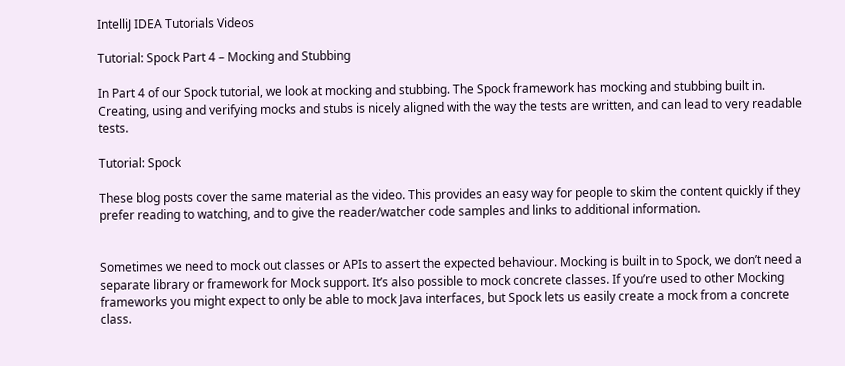IntelliJ IDEA Tutorials Videos

Tutorial: Spock Part 4 – Mocking and Stubbing

In Part 4 of our Spock tutorial, we look at mocking and stubbing. The Spock framework has mocking and stubbing built in. Creating, using and verifying mocks and stubs is nicely aligned with the way the tests are written, and can lead to very readable tests.

Tutorial: Spock

These blog posts cover the same material as the video. This provides an easy way for people to skim the content quickly if they prefer reading to watching, and to give the reader/watcher code samples and links to additional information.


Sometimes we need to mock out classes or APIs to assert the expected behaviour. Mocking is built in to Spock, we don’t need a separate library or framework for Mock support. It’s also possible to mock concrete classes. If you’re used to other Mocking frameworks you might expect to only be able to mock Java interfaces, but Spock lets us easily create a mock from a concrete class.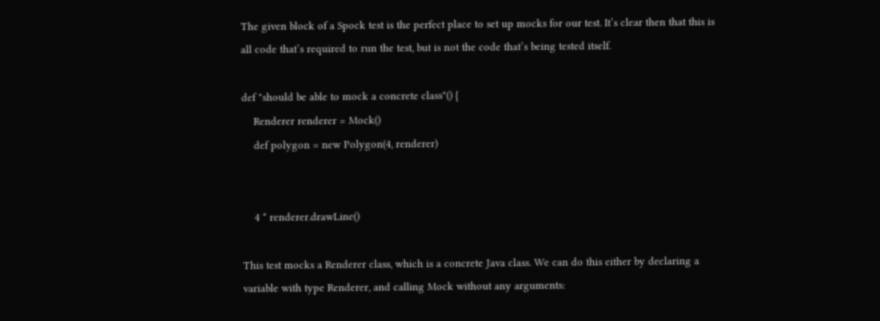The given block of a Spock test is the perfect place to set up mocks for our test. It’s clear then that this is all code that’s required to run the test, but is not the code that’s being tested itself.

def "should be able to mock a concrete class"() {
    Renderer renderer = Mock()
    def polygon = new Polygon(4, renderer)


    4 * renderer.drawLine()

This test mocks a Renderer class, which is a concrete Java class. We can do this either by declaring a variable with type Renderer, and calling Mock without any arguments: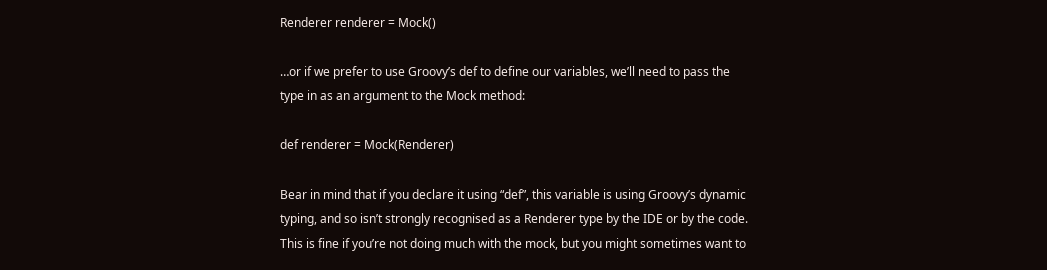Renderer renderer = Mock()

…or if we prefer to use Groovy’s def to define our variables, we’ll need to pass the type in as an argument to the Mock method:

def renderer = Mock(Renderer)

Bear in mind that if you declare it using “def”, this variable is using Groovy’s dynamic typing, and so isn’t strongly recognised as a Renderer type by the IDE or by the code. This is fine if you’re not doing much with the mock, but you might sometimes want to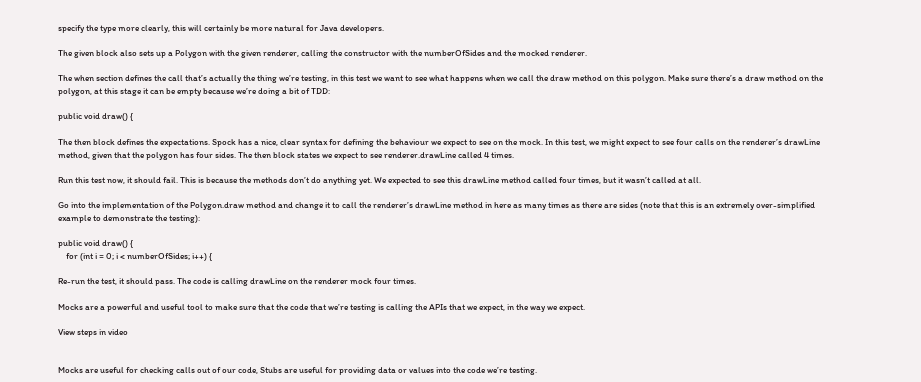specify the type more clearly, this will certainly be more natural for Java developers.

The given block also sets up a Polygon with the given renderer, calling the constructor with the numberOfSides and the mocked renderer.

The when section defines the call that’s actually the thing we’re testing, in this test we want to see what happens when we call the draw method on this polygon. Make sure there’s a draw method on the polygon, at this stage it can be empty because we’re doing a bit of TDD:

public void draw() {

The then block defines the expectations. Spock has a nice, clear syntax for defining the behaviour we expect to see on the mock. In this test, we might expect to see four calls on the renderer’s drawLine method, given that the polygon has four sides. The then block states we expect to see renderer.drawLine called 4 times.

Run this test now, it should fail. This is because the methods don’t do anything yet. We expected to see this drawLine method called four times, but it wasn’t called at all.

Go into the implementation of the Polygon.draw method and change it to call the renderer’s drawLine method in here as many times as there are sides (note that this is an extremely over-simplified example to demonstrate the testing):

public void draw() {
    for (int i = 0; i < numberOfSides; i++) {

Re-run the test, it should pass. The code is calling drawLine on the renderer mock four times.

Mocks are a powerful and useful tool to make sure that the code that we’re testing is calling the APIs that we expect, in the way we expect.

View steps in video


Mocks are useful for checking calls out of our code, Stubs are useful for providing data or values into the code we’re testing.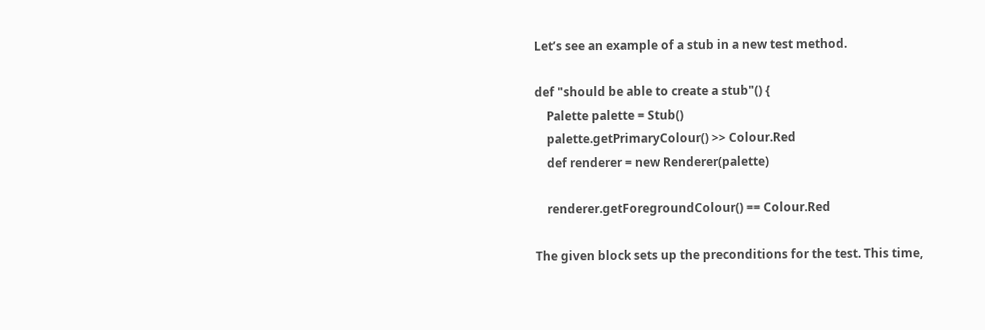Let’s see an example of a stub in a new test method.

def "should be able to create a stub"() {
    Palette palette = Stub()
    palette.getPrimaryColour() >> Colour.Red
    def renderer = new Renderer(palette)

    renderer.getForegroundColour() == Colour.Red

The given block sets up the preconditions for the test. This time,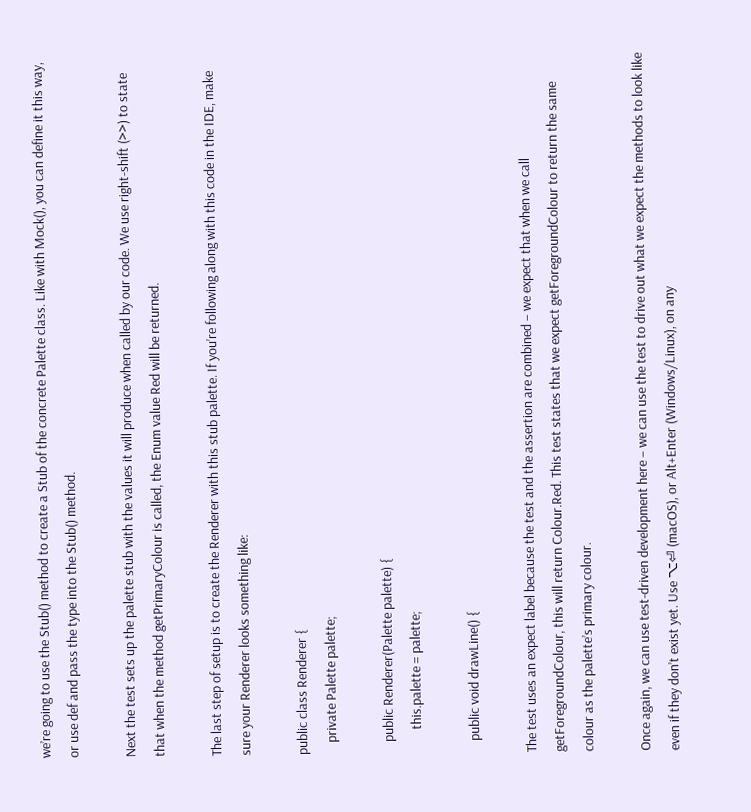we’re going to use the Stub() method to create a Stub of the concrete Palette class. Like with Mock(), you can define it this way, or use def and pass the type into the Stub() method.

Next the test sets up the palette stub with the values it will produce when called by our code. We use right-shift (>>) to state that when the method getPrimaryColour is called, the Enum value Red will be returned.

The last step of setup is to create the Renderer with this stub palette. If you’re following along with this code in the IDE, make sure your Renderer looks something like:

public class Renderer {
    private Palette palette;

    public Renderer(Palette palette) {
        this.palette = palette;

    public void drawLine() {

The test uses an expect label because the test and the assertion are combined – we expect that when we call getForegroundColour, this will return Colour.Red. This test states that we expect getForegroundColour to return the same colour as the palette’s primary colour.

Once again, we can use test-driven development here – we can use the test to drive out what we expect the methods to look like even if they don’t exist yet. Use ⌥⏎ (macOS), or Alt+Enter (Windows/Linux), on any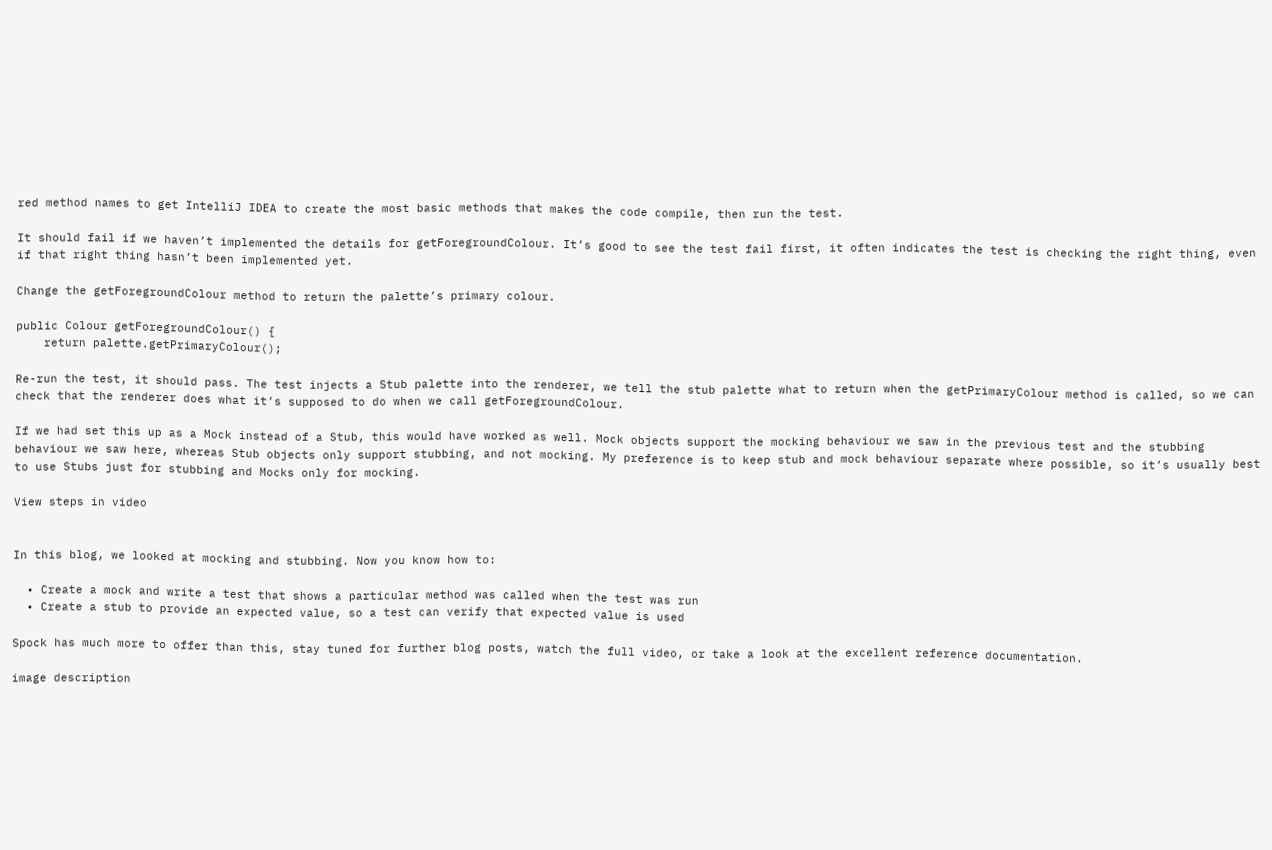red method names to get IntelliJ IDEA to create the most basic methods that makes the code compile, then run the test.

It should fail if we haven’t implemented the details for getForegroundColour. It’s good to see the test fail first, it often indicates the test is checking the right thing, even if that right thing hasn’t been implemented yet.

Change the getForegroundColour method to return the palette’s primary colour.

public Colour getForegroundColour() {
    return palette.getPrimaryColour();

Re-run the test, it should pass. The test injects a Stub palette into the renderer, we tell the stub palette what to return when the getPrimaryColour method is called, so we can check that the renderer does what it’s supposed to do when we call getForegroundColour.

If we had set this up as a Mock instead of a Stub, this would have worked as well. Mock objects support the mocking behaviour we saw in the previous test and the stubbing behaviour we saw here, whereas Stub objects only support stubbing, and not mocking. My preference is to keep stub and mock behaviour separate where possible, so it’s usually best to use Stubs just for stubbing and Mocks only for mocking.

View steps in video


In this blog, we looked at mocking and stubbing. Now you know how to:

  • Create a mock and write a test that shows a particular method was called when the test was run
  • Create a stub to provide an expected value, so a test can verify that expected value is used

Spock has much more to offer than this, stay tuned for further blog posts, watch the full video, or take a look at the excellent reference documentation.

image description